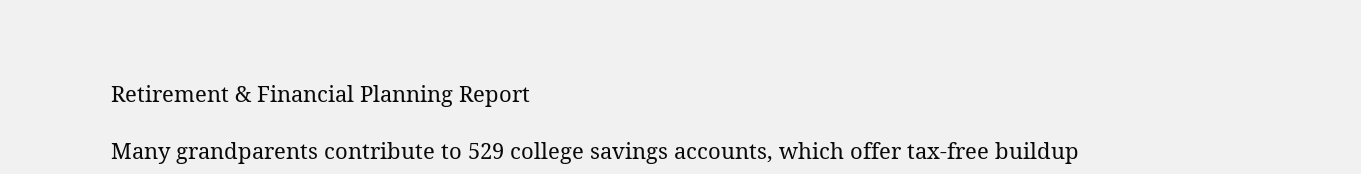Retirement & Financial Planning Report

Many grandparents contribute to 529 college savings accounts, which offer tax-free buildup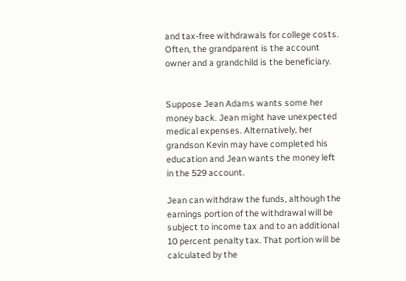and tax-free withdrawals for college costs. Often, the grandparent is the account owner and a grandchild is the beneficiary.


Suppose Jean Adams wants some her money back. Jean might have unexpected medical expenses. Alternatively, her grandson Kevin may have completed his education and Jean wants the money left in the 529 account.

Jean can withdraw the funds, although the earnings portion of the withdrawal will be subject to income tax and to an additional 10 percent penalty tax. That portion will be calculated by the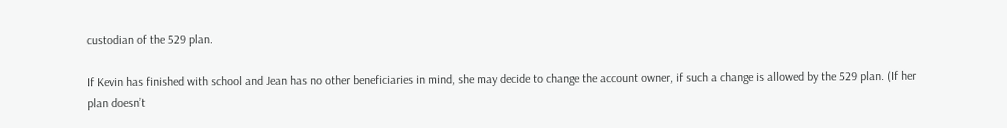custodian of the 529 plan.

If Kevin has finished with school and Jean has no other beneficiaries in mind, she may decide to change the account owner, if such a change is allowed by the 529 plan. (If her plan doesn’t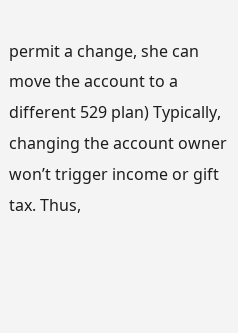permit a change, she can move the account to a different 529 plan) Typically, changing the account owner won’t trigger income or gift tax. Thus,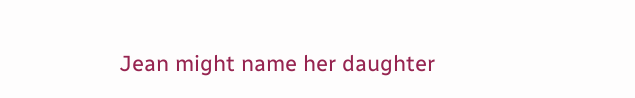Jean might name her daughter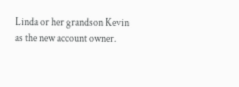Linda or her grandson Kevin as the new account owner.